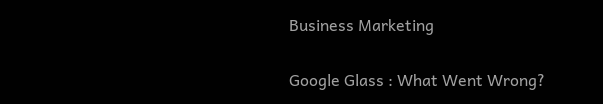Business Marketing

Google Glass : What Went Wrong?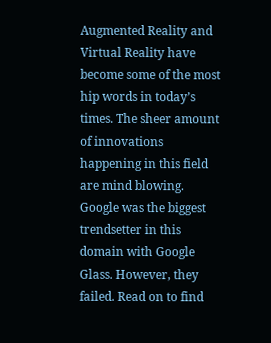Augmented Reality and Virtual Reality have become some of the most hip words in today’s times. The sheer amount of innovations happening in this field are mind blowing. Google was the biggest trendsetter in this domain with Google Glass. However, they failed. Read on to find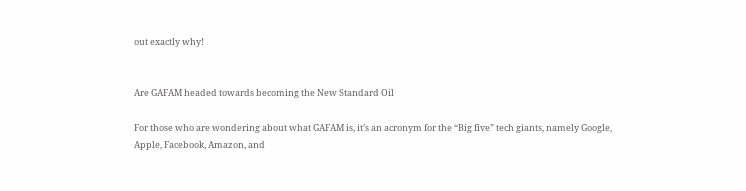out exactly why!


Are GAFAM headed towards becoming the New Standard Oil

For those who are wondering about what GAFAM is, it’s an acronym for the “Big five” tech giants, namely Google, Apple, Facebook, Amazon, and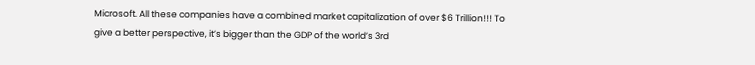Microsoft. All these companies have a combined market capitalization of over $6 Trillion!!! To give a better perspective, it’s bigger than the GDP of the world’s 3rd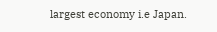largest economy i.e Japan.